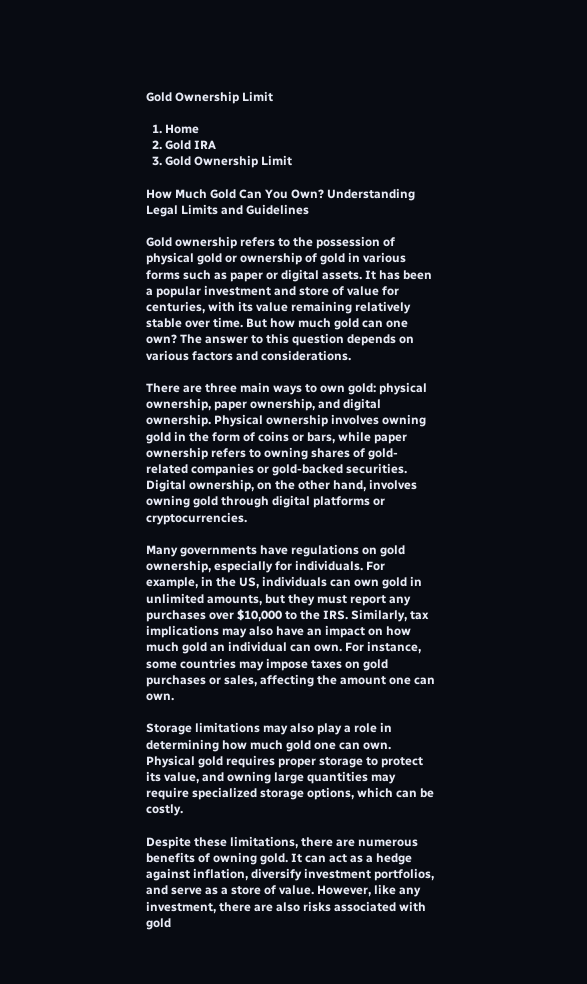Gold Ownership Limit

  1. Home
  2. Gold IRA
  3. Gold Ownership Limit

How Much Gold Can You Own? Understanding Legal Limits and Guidelines

Gold ownership refers to the possession of physical gold or ownership of gold in various forms such as paper or digital assets. It has been a popular investment and store of value for centuries, with its value remaining relatively stable over time. But how much gold can one own? The answer to this question depends on various factors and considerations.

There are three main ways to own gold: physical ownership, paper ownership, and digital ownership. Physical ownership involves owning gold in the form of coins or bars, while paper ownership refers to owning shares of gold-related companies or gold-backed securities. Digital ownership, on the other hand, involves owning gold through digital platforms or cryptocurrencies.

Many governments have regulations on gold ownership, especially for individuals. For example, in the US, individuals can own gold in unlimited amounts, but they must report any purchases over $10,000 to the IRS. Similarly, tax implications may also have an impact on how much gold an individual can own. For instance, some countries may impose taxes on gold purchases or sales, affecting the amount one can own.

Storage limitations may also play a role in determining how much gold one can own. Physical gold requires proper storage to protect its value, and owning large quantities may require specialized storage options, which can be costly.

Despite these limitations, there are numerous benefits of owning gold. It can act as a hedge against inflation, diversify investment portfolios, and serve as a store of value. However, like any investment, there are also risks associated with gold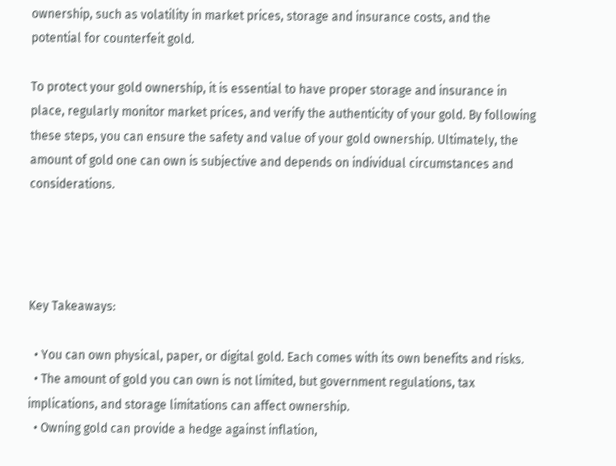ownership, such as volatility in market prices, storage and insurance costs, and the potential for counterfeit gold.

To protect your gold ownership, it is essential to have proper storage and insurance in place, regularly monitor market prices, and verify the authenticity of your gold. By following these steps, you can ensure the safety and value of your gold ownership. Ultimately, the amount of gold one can own is subjective and depends on individual circumstances and considerations.




Key Takeaways:

  • You can own physical, paper, or digital gold. Each comes with its own benefits and risks.
  • The amount of gold you can own is not limited, but government regulations, tax implications, and storage limitations can affect ownership.
  • Owning gold can provide a hedge against inflation,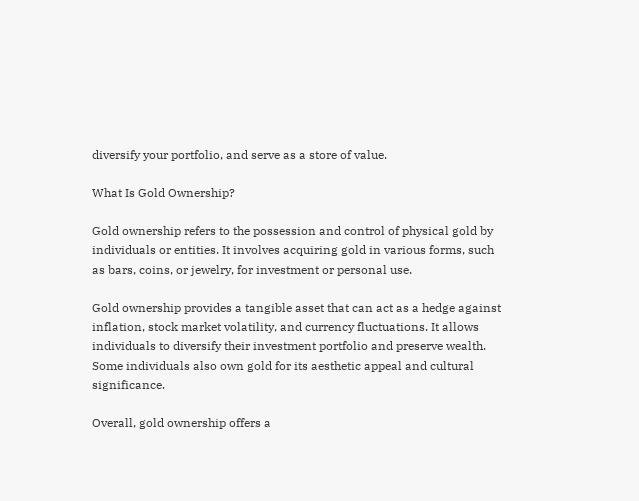diversify your portfolio, and serve as a store of value.

What Is Gold Ownership?

Gold ownership refers to the possession and control of physical gold by individuals or entities. It involves acquiring gold in various forms, such as bars, coins, or jewelry, for investment or personal use.

Gold ownership provides a tangible asset that can act as a hedge against inflation, stock market volatility, and currency fluctuations. It allows individuals to diversify their investment portfolio and preserve wealth. Some individuals also own gold for its aesthetic appeal and cultural significance.

Overall, gold ownership offers a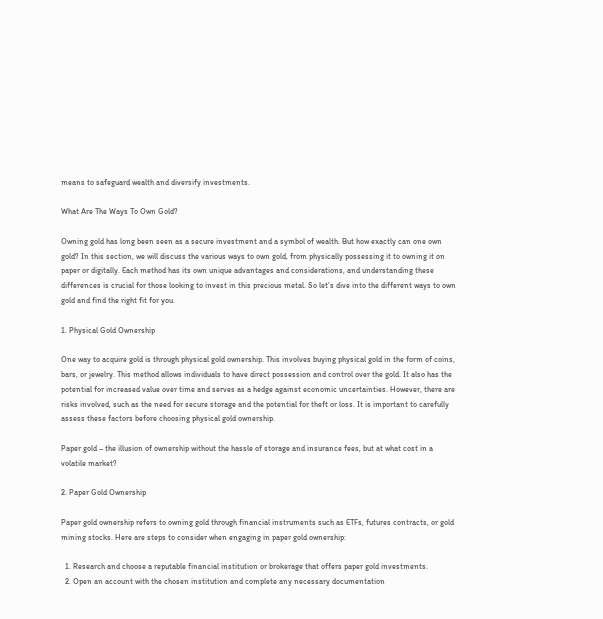means to safeguard wealth and diversify investments.

What Are The Ways To Own Gold?

Owning gold has long been seen as a secure investment and a symbol of wealth. But how exactly can one own gold? In this section, we will discuss the various ways to own gold, from physically possessing it to owning it on paper or digitally. Each method has its own unique advantages and considerations, and understanding these differences is crucial for those looking to invest in this precious metal. So let’s dive into the different ways to own gold and find the right fit for you.

1. Physical Gold Ownership

One way to acquire gold is through physical gold ownership. This involves buying physical gold in the form of coins, bars, or jewelry. This method allows individuals to have direct possession and control over the gold. It also has the potential for increased value over time and serves as a hedge against economic uncertainties. However, there are risks involved, such as the need for secure storage and the potential for theft or loss. It is important to carefully assess these factors before choosing physical gold ownership.

Paper gold – the illusion of ownership without the hassle of storage and insurance fees, but at what cost in a volatile market?

2. Paper Gold Ownership

Paper gold ownership refers to owning gold through financial instruments such as ETFs, futures contracts, or gold mining stocks. Here are steps to consider when engaging in paper gold ownership:

  1. Research and choose a reputable financial institution or brokerage that offers paper gold investments.
  2. Open an account with the chosen institution and complete any necessary documentation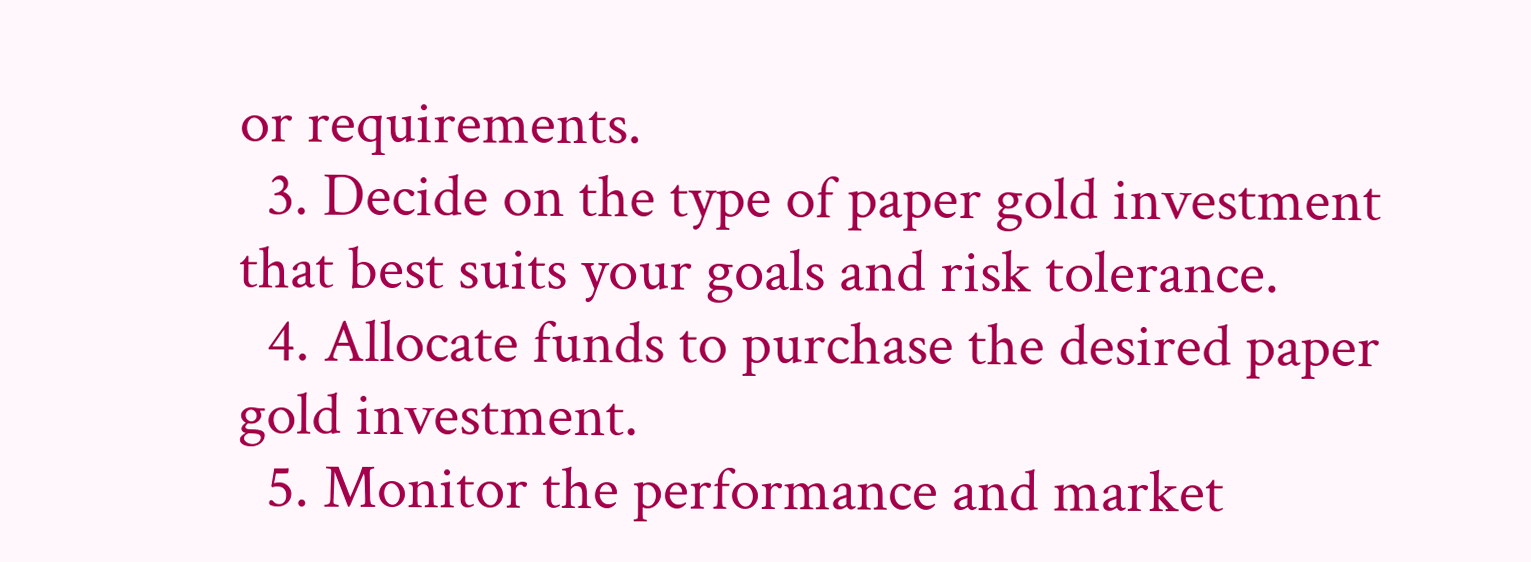or requirements.
  3. Decide on the type of paper gold investment that best suits your goals and risk tolerance.
  4. Allocate funds to purchase the desired paper gold investment.
  5. Monitor the performance and market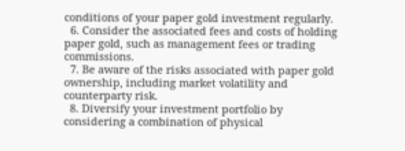conditions of your paper gold investment regularly.
  6. Consider the associated fees and costs of holding paper gold, such as management fees or trading commissions.
  7. Be aware of the risks associated with paper gold ownership, including market volatility and counterparty risk.
  8. Diversify your investment portfolio by considering a combination of physical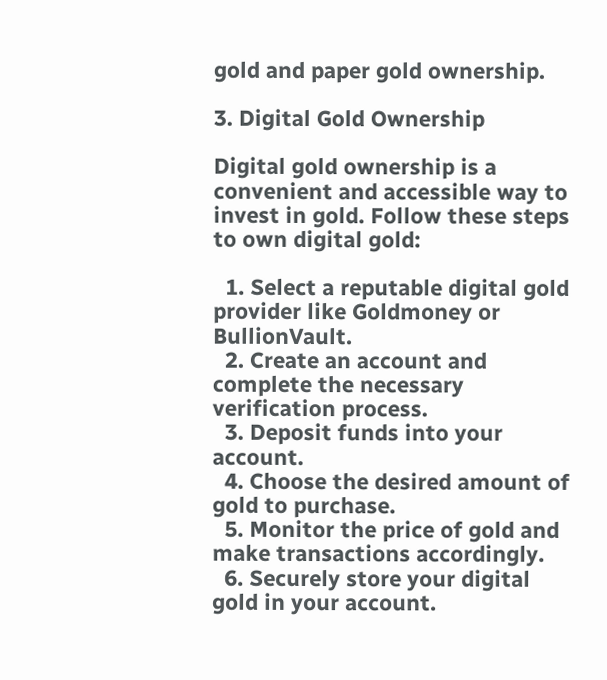gold and paper gold ownership.

3. Digital Gold Ownership

Digital gold ownership is a convenient and accessible way to invest in gold. Follow these steps to own digital gold:

  1. Select a reputable digital gold provider like Goldmoney or BullionVault.
  2. Create an account and complete the necessary verification process.
  3. Deposit funds into your account.
  4. Choose the desired amount of gold to purchase.
  5. Monitor the price of gold and make transactions accordingly.
  6. Securely store your digital gold in your account.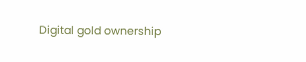Digital gold ownership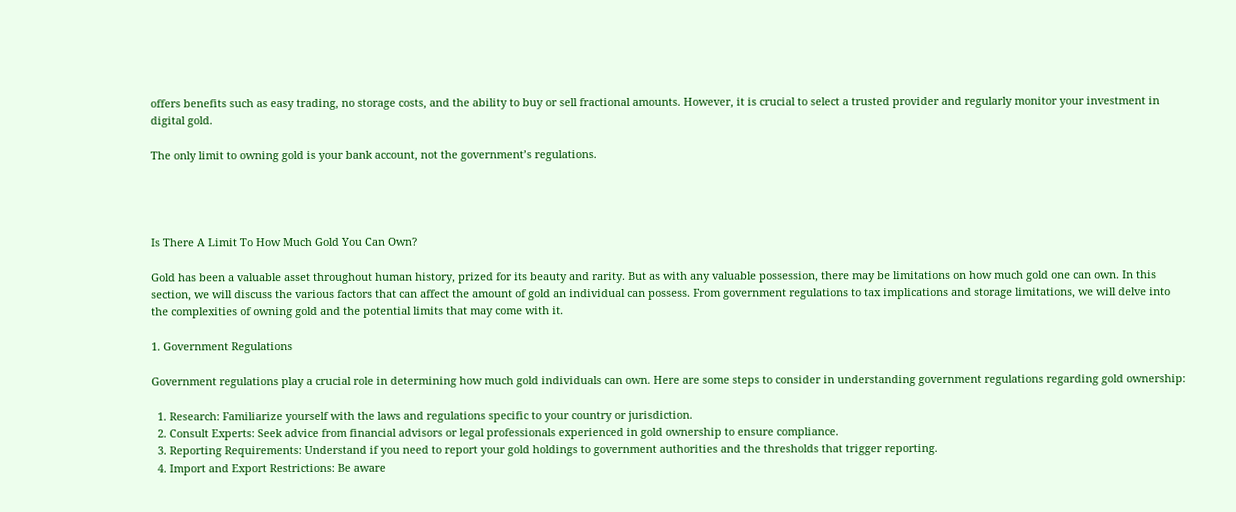offers benefits such as easy trading, no storage costs, and the ability to buy or sell fractional amounts. However, it is crucial to select a trusted provider and regularly monitor your investment in digital gold.

The only limit to owning gold is your bank account, not the government’s regulations.




Is There A Limit To How Much Gold You Can Own?

Gold has been a valuable asset throughout human history, prized for its beauty and rarity. But as with any valuable possession, there may be limitations on how much gold one can own. In this section, we will discuss the various factors that can affect the amount of gold an individual can possess. From government regulations to tax implications and storage limitations, we will delve into the complexities of owning gold and the potential limits that may come with it.

1. Government Regulations

Government regulations play a crucial role in determining how much gold individuals can own. Here are some steps to consider in understanding government regulations regarding gold ownership:

  1. Research: Familiarize yourself with the laws and regulations specific to your country or jurisdiction.
  2. Consult Experts: Seek advice from financial advisors or legal professionals experienced in gold ownership to ensure compliance.
  3. Reporting Requirements: Understand if you need to report your gold holdings to government authorities and the thresholds that trigger reporting.
  4. Import and Export Restrictions: Be aware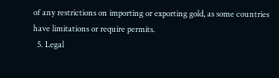of any restrictions on importing or exporting gold, as some countries have limitations or require permits.
  5. Legal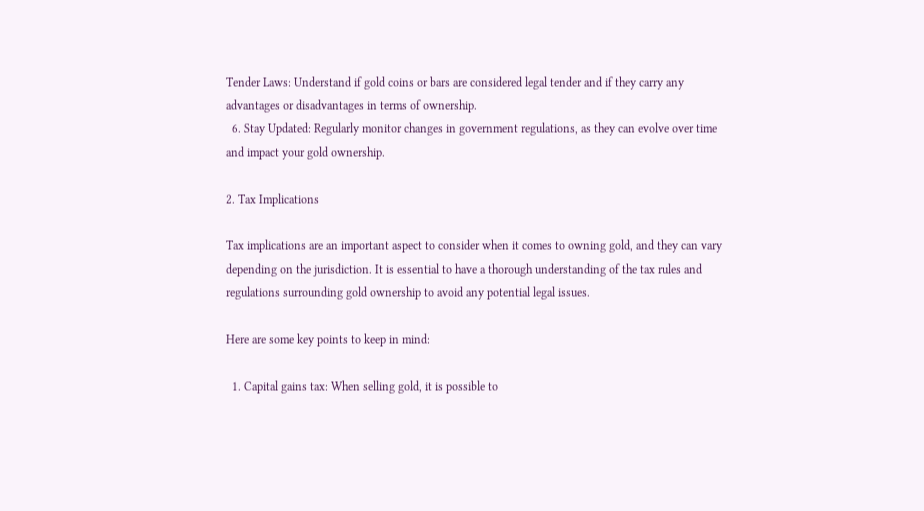Tender Laws: Understand if gold coins or bars are considered legal tender and if they carry any advantages or disadvantages in terms of ownership.
  6. Stay Updated: Regularly monitor changes in government regulations, as they can evolve over time and impact your gold ownership.

2. Tax Implications

Tax implications are an important aspect to consider when it comes to owning gold, and they can vary depending on the jurisdiction. It is essential to have a thorough understanding of the tax rules and regulations surrounding gold ownership to avoid any potential legal issues.

Here are some key points to keep in mind:

  1. Capital gains tax: When selling gold, it is possible to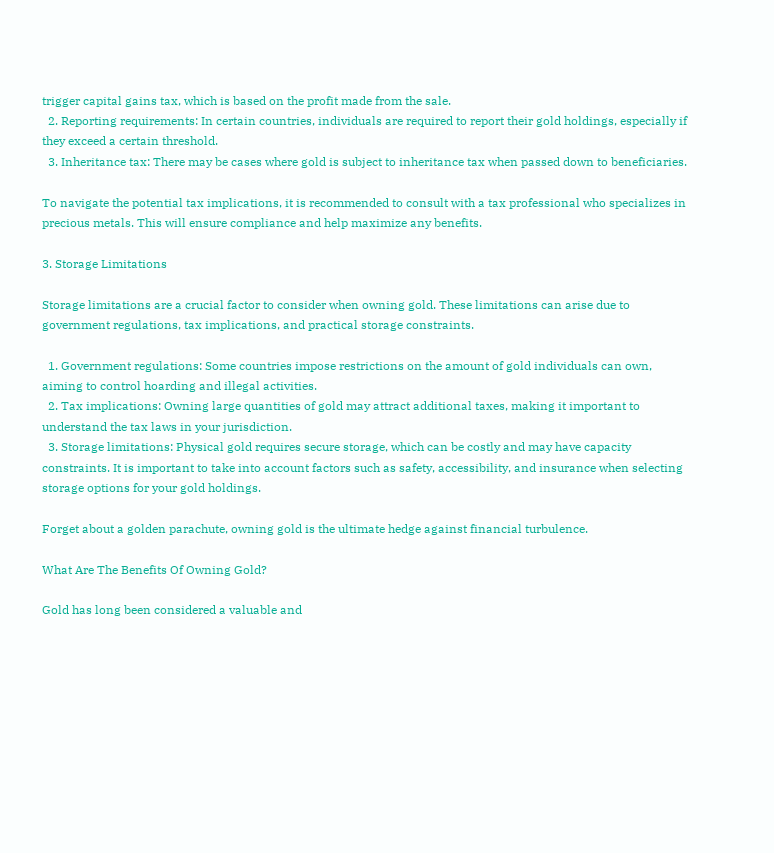trigger capital gains tax, which is based on the profit made from the sale.
  2. Reporting requirements: In certain countries, individuals are required to report their gold holdings, especially if they exceed a certain threshold.
  3. Inheritance tax: There may be cases where gold is subject to inheritance tax when passed down to beneficiaries.

To navigate the potential tax implications, it is recommended to consult with a tax professional who specializes in precious metals. This will ensure compliance and help maximize any benefits.

3. Storage Limitations

Storage limitations are a crucial factor to consider when owning gold. These limitations can arise due to government regulations, tax implications, and practical storage constraints.

  1. Government regulations: Some countries impose restrictions on the amount of gold individuals can own, aiming to control hoarding and illegal activities.
  2. Tax implications: Owning large quantities of gold may attract additional taxes, making it important to understand the tax laws in your jurisdiction.
  3. Storage limitations: Physical gold requires secure storage, which can be costly and may have capacity constraints. It is important to take into account factors such as safety, accessibility, and insurance when selecting storage options for your gold holdings.

Forget about a golden parachute, owning gold is the ultimate hedge against financial turbulence.

What Are The Benefits Of Owning Gold?

Gold has long been considered a valuable and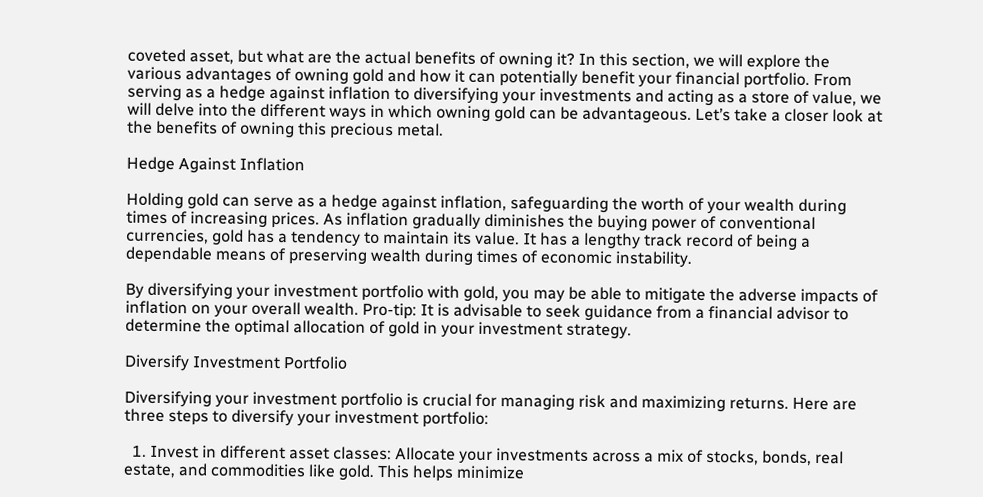coveted asset, but what are the actual benefits of owning it? In this section, we will explore the various advantages of owning gold and how it can potentially benefit your financial portfolio. From serving as a hedge against inflation to diversifying your investments and acting as a store of value, we will delve into the different ways in which owning gold can be advantageous. Let’s take a closer look at the benefits of owning this precious metal.

Hedge Against Inflation

Holding gold can serve as a hedge against inflation, safeguarding the worth of your wealth during times of increasing prices. As inflation gradually diminishes the buying power of conventional currencies, gold has a tendency to maintain its value. It has a lengthy track record of being a dependable means of preserving wealth during times of economic instability.

By diversifying your investment portfolio with gold, you may be able to mitigate the adverse impacts of inflation on your overall wealth. Pro-tip: It is advisable to seek guidance from a financial advisor to determine the optimal allocation of gold in your investment strategy.

Diversify Investment Portfolio

Diversifying your investment portfolio is crucial for managing risk and maximizing returns. Here are three steps to diversify your investment portfolio:

  1. Invest in different asset classes: Allocate your investments across a mix of stocks, bonds, real estate, and commodities like gold. This helps minimize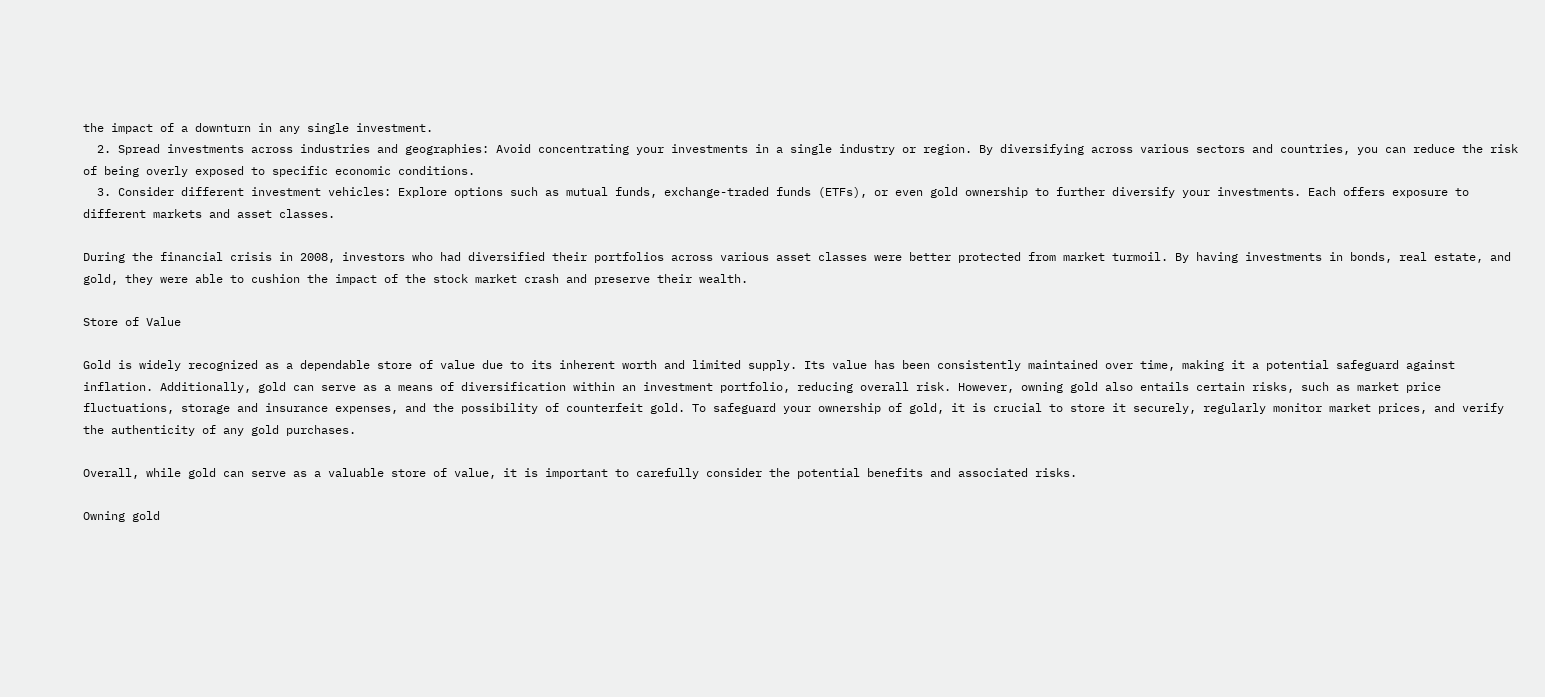the impact of a downturn in any single investment.
  2. Spread investments across industries and geographies: Avoid concentrating your investments in a single industry or region. By diversifying across various sectors and countries, you can reduce the risk of being overly exposed to specific economic conditions.
  3. Consider different investment vehicles: Explore options such as mutual funds, exchange-traded funds (ETFs), or even gold ownership to further diversify your investments. Each offers exposure to different markets and asset classes.

During the financial crisis in 2008, investors who had diversified their portfolios across various asset classes were better protected from market turmoil. By having investments in bonds, real estate, and gold, they were able to cushion the impact of the stock market crash and preserve their wealth.

Store of Value

Gold is widely recognized as a dependable store of value due to its inherent worth and limited supply. Its value has been consistently maintained over time, making it a potential safeguard against inflation. Additionally, gold can serve as a means of diversification within an investment portfolio, reducing overall risk. However, owning gold also entails certain risks, such as market price fluctuations, storage and insurance expenses, and the possibility of counterfeit gold. To safeguard your ownership of gold, it is crucial to store it securely, regularly monitor market prices, and verify the authenticity of any gold purchases.

Overall, while gold can serve as a valuable store of value, it is important to carefully consider the potential benefits and associated risks.

Owning gold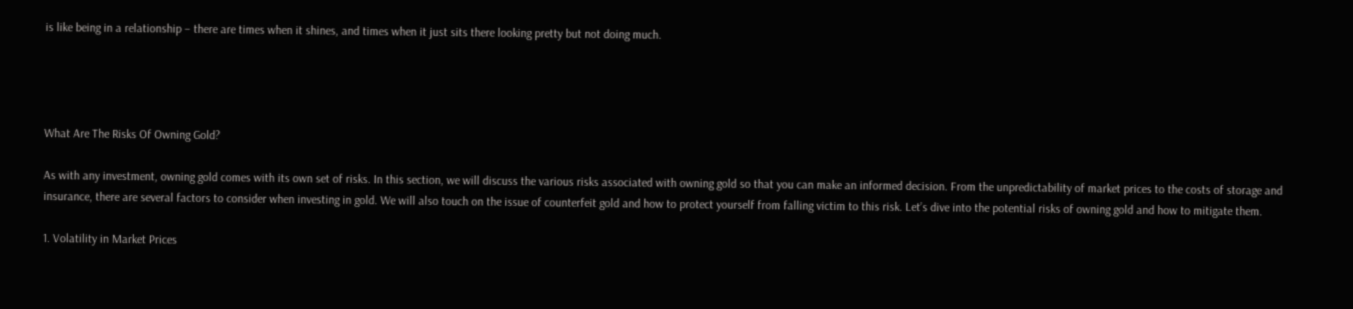is like being in a relationship – there are times when it shines, and times when it just sits there looking pretty but not doing much.




What Are The Risks Of Owning Gold?

As with any investment, owning gold comes with its own set of risks. In this section, we will discuss the various risks associated with owning gold so that you can make an informed decision. From the unpredictability of market prices to the costs of storage and insurance, there are several factors to consider when investing in gold. We will also touch on the issue of counterfeit gold and how to protect yourself from falling victim to this risk. Let’s dive into the potential risks of owning gold and how to mitigate them.

1. Volatility in Market Prices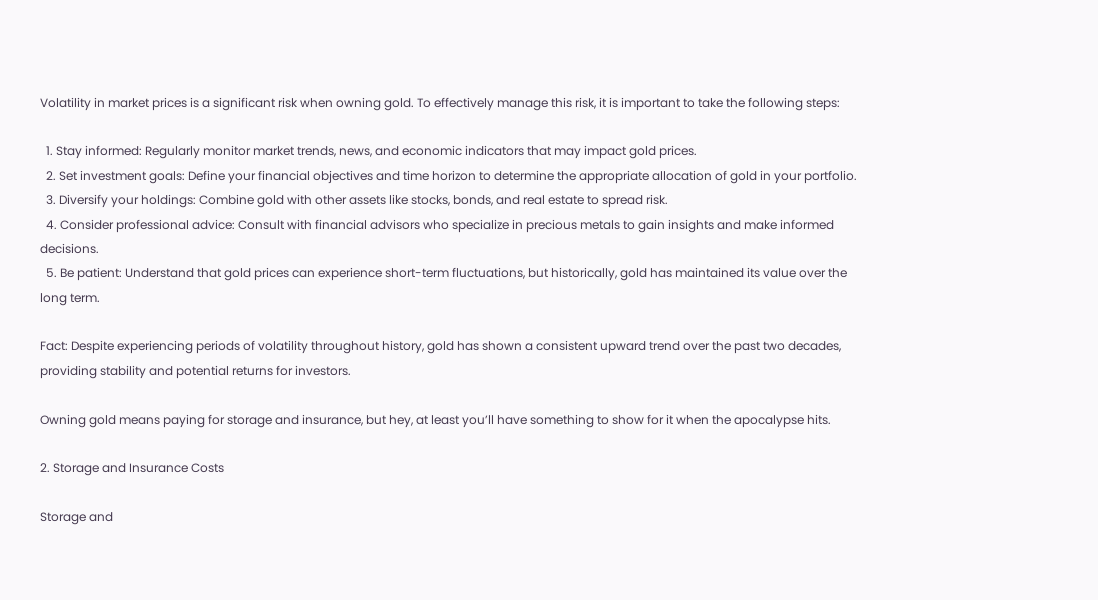Volatility in market prices is a significant risk when owning gold. To effectively manage this risk, it is important to take the following steps:

  1. Stay informed: Regularly monitor market trends, news, and economic indicators that may impact gold prices.
  2. Set investment goals: Define your financial objectives and time horizon to determine the appropriate allocation of gold in your portfolio.
  3. Diversify your holdings: Combine gold with other assets like stocks, bonds, and real estate to spread risk.
  4. Consider professional advice: Consult with financial advisors who specialize in precious metals to gain insights and make informed decisions.
  5. Be patient: Understand that gold prices can experience short-term fluctuations, but historically, gold has maintained its value over the long term.

Fact: Despite experiencing periods of volatility throughout history, gold has shown a consistent upward trend over the past two decades, providing stability and potential returns for investors.

Owning gold means paying for storage and insurance, but hey, at least you’ll have something to show for it when the apocalypse hits.

2. Storage and Insurance Costs

Storage and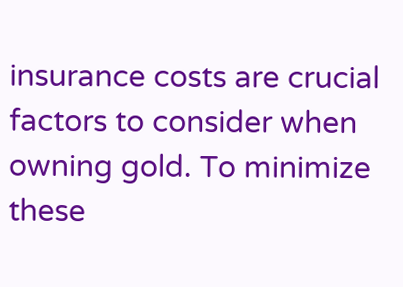insurance costs are crucial factors to consider when owning gold. To minimize these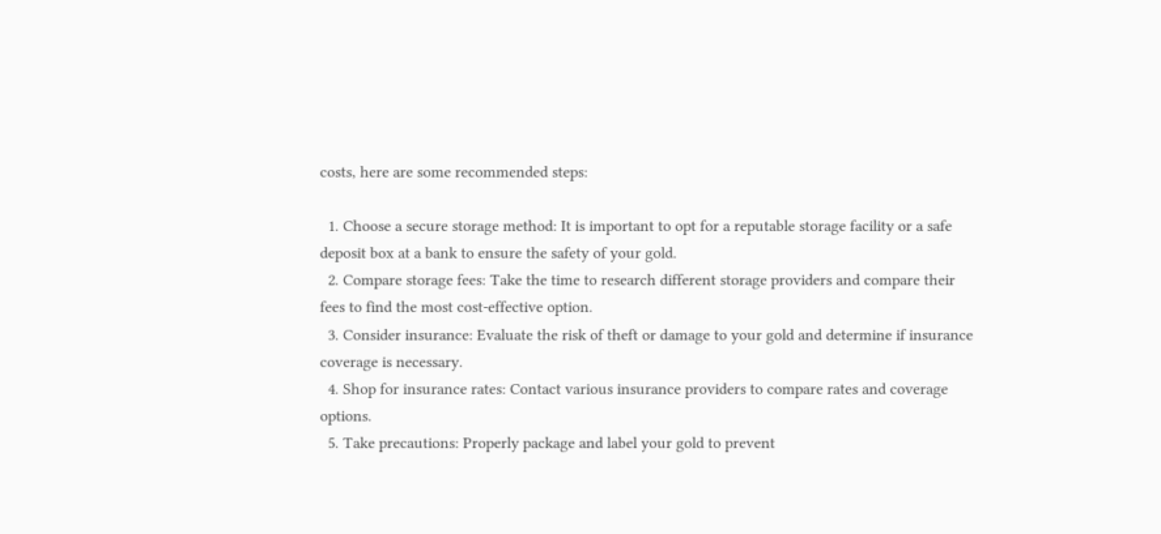costs, here are some recommended steps:

  1. Choose a secure storage method: It is important to opt for a reputable storage facility or a safe deposit box at a bank to ensure the safety of your gold.
  2. Compare storage fees: Take the time to research different storage providers and compare their fees to find the most cost-effective option.
  3. Consider insurance: Evaluate the risk of theft or damage to your gold and determine if insurance coverage is necessary.
  4. Shop for insurance rates: Contact various insurance providers to compare rates and coverage options.
  5. Take precautions: Properly package and label your gold to prevent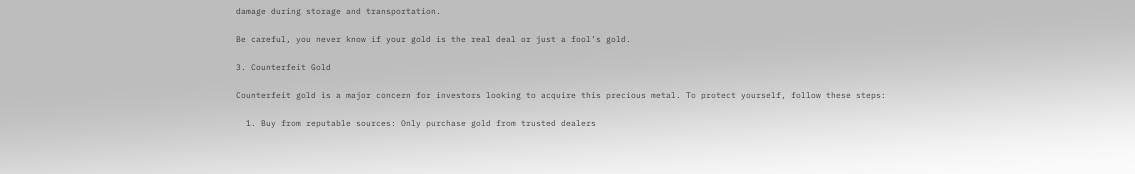damage during storage and transportation.

Be careful, you never know if your gold is the real deal or just a fool’s gold.

3. Counterfeit Gold

Counterfeit gold is a major concern for investors looking to acquire this precious metal. To protect yourself, follow these steps:

  1. Buy from reputable sources: Only purchase gold from trusted dealers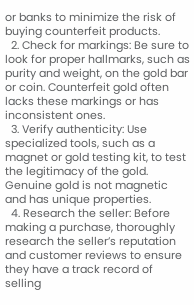or banks to minimize the risk of buying counterfeit products.
  2. Check for markings: Be sure to look for proper hallmarks, such as purity and weight, on the gold bar or coin. Counterfeit gold often lacks these markings or has inconsistent ones.
  3. Verify authenticity: Use specialized tools, such as a magnet or gold testing kit, to test the legitimacy of the gold. Genuine gold is not magnetic and has unique properties.
  4. Research the seller: Before making a purchase, thoroughly research the seller’s reputation and customer reviews to ensure they have a track record of selling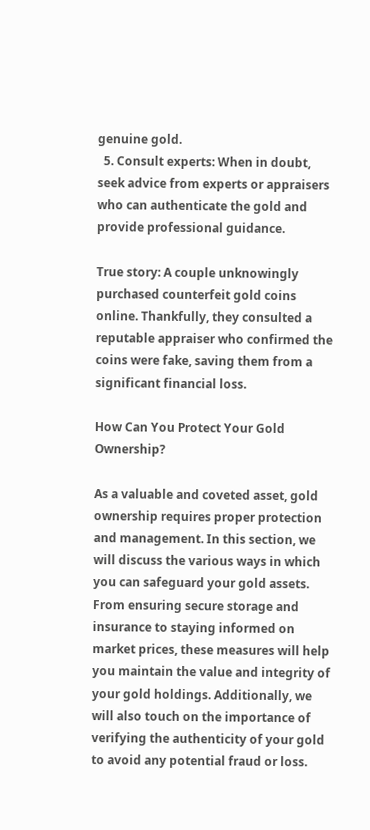genuine gold.
  5. Consult experts: When in doubt, seek advice from experts or appraisers who can authenticate the gold and provide professional guidance.

True story: A couple unknowingly purchased counterfeit gold coins online. Thankfully, they consulted a reputable appraiser who confirmed the coins were fake, saving them from a significant financial loss.

How Can You Protect Your Gold Ownership?

As a valuable and coveted asset, gold ownership requires proper protection and management. In this section, we will discuss the various ways in which you can safeguard your gold assets. From ensuring secure storage and insurance to staying informed on market prices, these measures will help you maintain the value and integrity of your gold holdings. Additionally, we will also touch on the importance of verifying the authenticity of your gold to avoid any potential fraud or loss.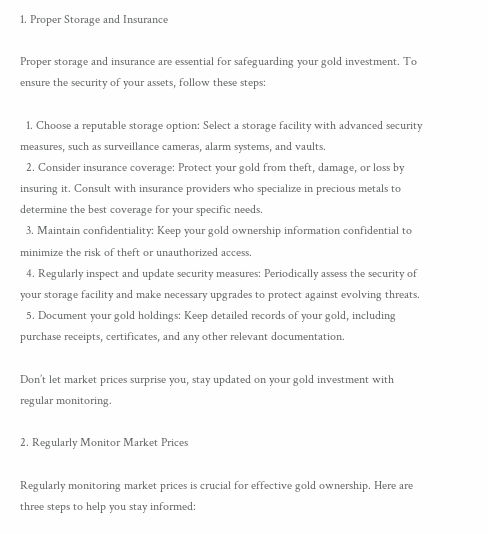1. Proper Storage and Insurance

Proper storage and insurance are essential for safeguarding your gold investment. To ensure the security of your assets, follow these steps:

  1. Choose a reputable storage option: Select a storage facility with advanced security measures, such as surveillance cameras, alarm systems, and vaults.
  2. Consider insurance coverage: Protect your gold from theft, damage, or loss by insuring it. Consult with insurance providers who specialize in precious metals to determine the best coverage for your specific needs.
  3. Maintain confidentiality: Keep your gold ownership information confidential to minimize the risk of theft or unauthorized access.
  4. Regularly inspect and update security measures: Periodically assess the security of your storage facility and make necessary upgrades to protect against evolving threats.
  5. Document your gold holdings: Keep detailed records of your gold, including purchase receipts, certificates, and any other relevant documentation.

Don’t let market prices surprise you, stay updated on your gold investment with regular monitoring.

2. Regularly Monitor Market Prices

Regularly monitoring market prices is crucial for effective gold ownership. Here are three steps to help you stay informed: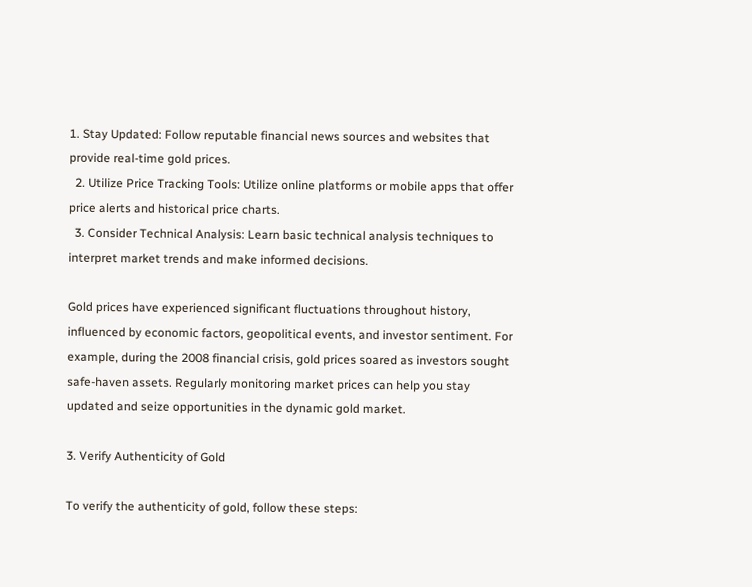1. Stay Updated: Follow reputable financial news sources and websites that provide real-time gold prices.
  2. Utilize Price Tracking Tools: Utilize online platforms or mobile apps that offer price alerts and historical price charts.
  3. Consider Technical Analysis: Learn basic technical analysis techniques to interpret market trends and make informed decisions.

Gold prices have experienced significant fluctuations throughout history, influenced by economic factors, geopolitical events, and investor sentiment. For example, during the 2008 financial crisis, gold prices soared as investors sought safe-haven assets. Regularly monitoring market prices can help you stay updated and seize opportunities in the dynamic gold market.

3. Verify Authenticity of Gold

To verify the authenticity of gold, follow these steps: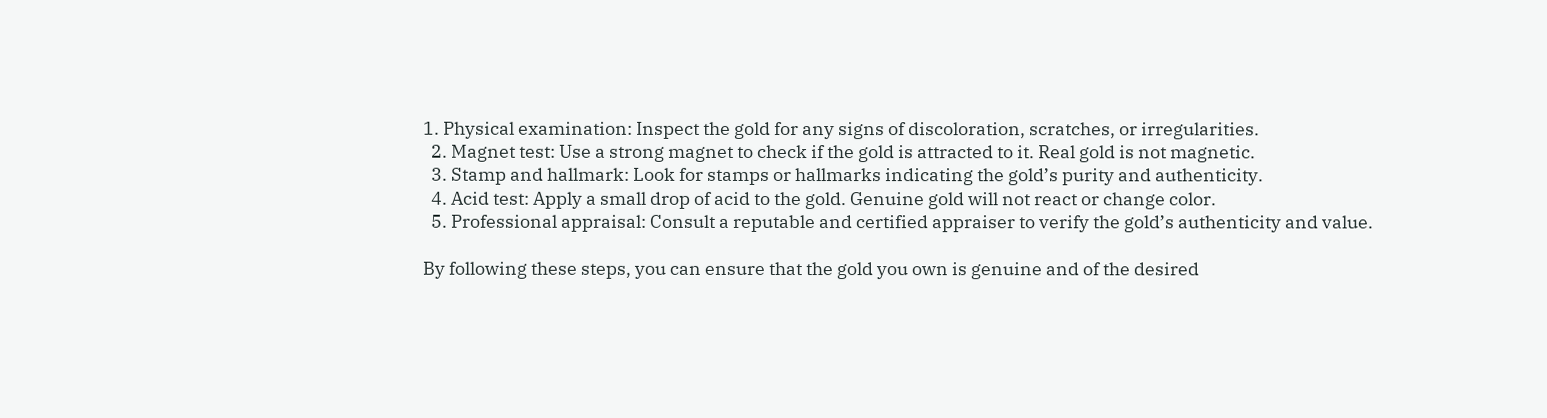1. Physical examination: Inspect the gold for any signs of discoloration, scratches, or irregularities.
  2. Magnet test: Use a strong magnet to check if the gold is attracted to it. Real gold is not magnetic.
  3. Stamp and hallmark: Look for stamps or hallmarks indicating the gold’s purity and authenticity.
  4. Acid test: Apply a small drop of acid to the gold. Genuine gold will not react or change color.
  5. Professional appraisal: Consult a reputable and certified appraiser to verify the gold’s authenticity and value.

By following these steps, you can ensure that the gold you own is genuine and of the desired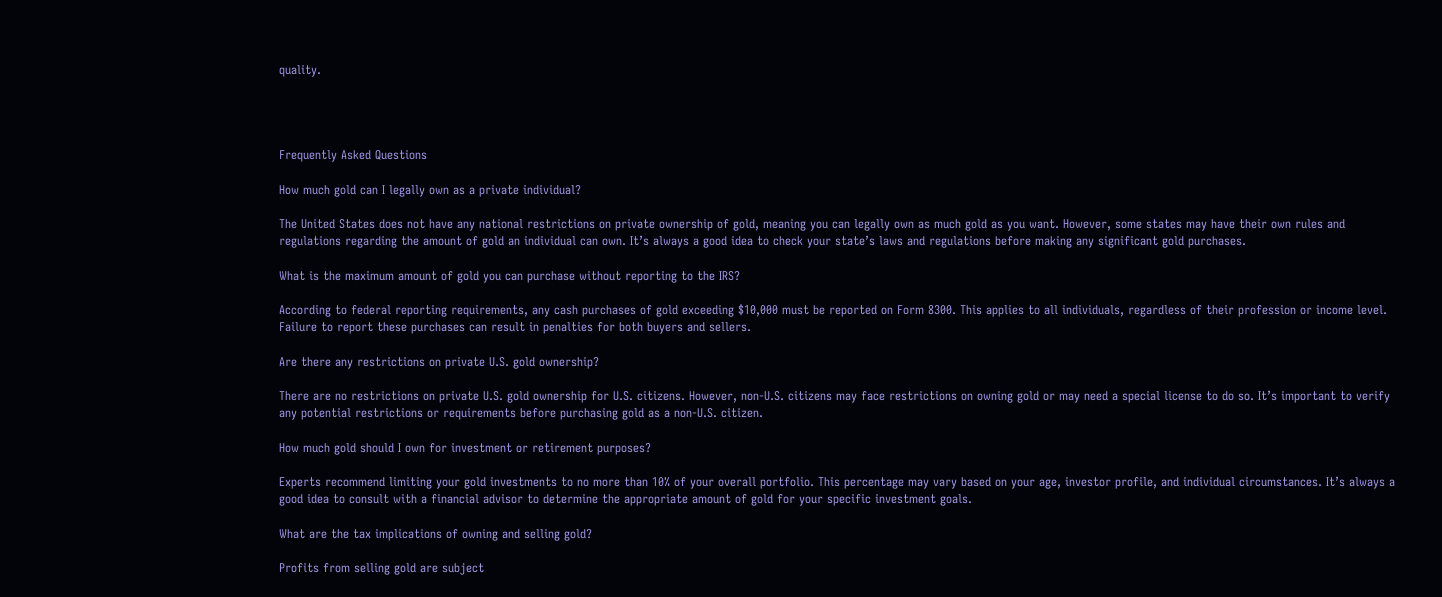quality.




Frequently Asked Questions

How much gold can I legally own as a private individual?

The United States does not have any national restrictions on private ownership of gold, meaning you can legally own as much gold as you want. However, some states may have their own rules and regulations regarding the amount of gold an individual can own. It’s always a good idea to check your state’s laws and regulations before making any significant gold purchases.

What is the maximum amount of gold you can purchase without reporting to the IRS?

According to federal reporting requirements, any cash purchases of gold exceeding $10,000 must be reported on Form 8300. This applies to all individuals, regardless of their profession or income level. Failure to report these purchases can result in penalties for both buyers and sellers.

Are there any restrictions on private U.S. gold ownership?

There are no restrictions on private U.S. gold ownership for U.S. citizens. However, non-U.S. citizens may face restrictions on owning gold or may need a special license to do so. It’s important to verify any potential restrictions or requirements before purchasing gold as a non-U.S. citizen.

How much gold should I own for investment or retirement purposes?

Experts recommend limiting your gold investments to no more than 10% of your overall portfolio. This percentage may vary based on your age, investor profile, and individual circumstances. It’s always a good idea to consult with a financial advisor to determine the appropriate amount of gold for your specific investment goals.

What are the tax implications of owning and selling gold?

Profits from selling gold are subject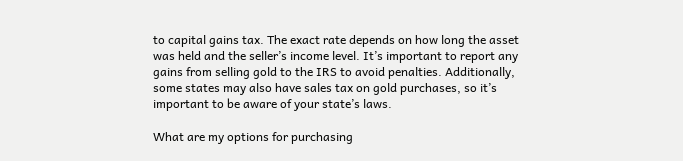to capital gains tax. The exact rate depends on how long the asset was held and the seller’s income level. It’s important to report any gains from selling gold to the IRS to avoid penalties. Additionally, some states may also have sales tax on gold purchases, so it’s important to be aware of your state’s laws.

What are my options for purchasing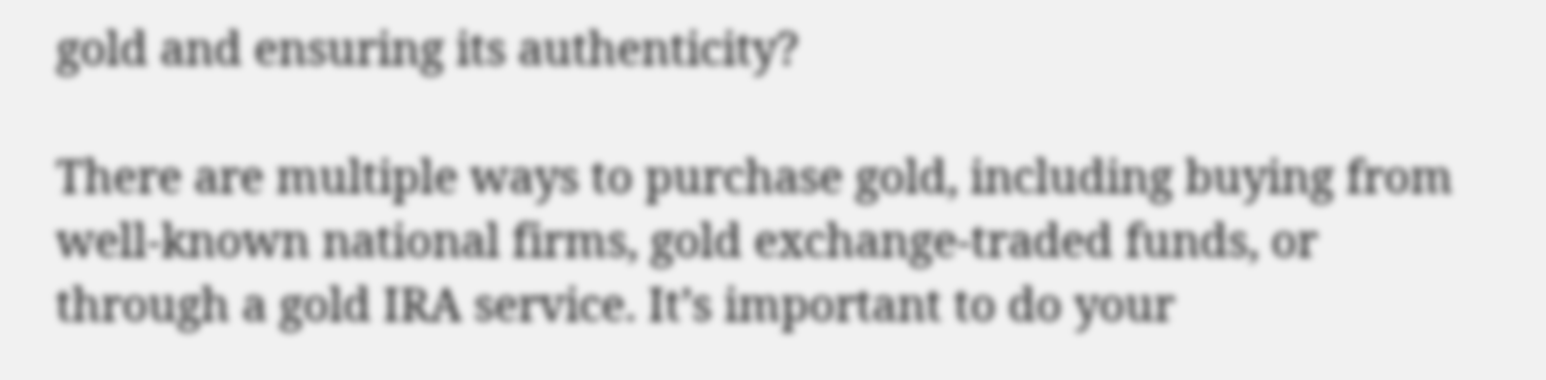gold and ensuring its authenticity?

There are multiple ways to purchase gold, including buying from well-known national firms, gold exchange-traded funds, or through a gold IRA service. It’s important to do your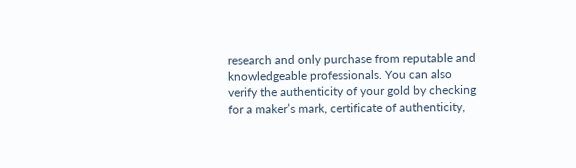research and only purchase from reputable and knowledgeable professionals. You can also verify the authenticity of your gold by checking for a maker’s mark, certificate of authenticity,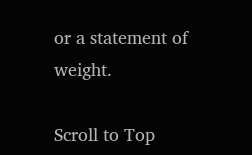or a statement of weight.

Scroll to Top